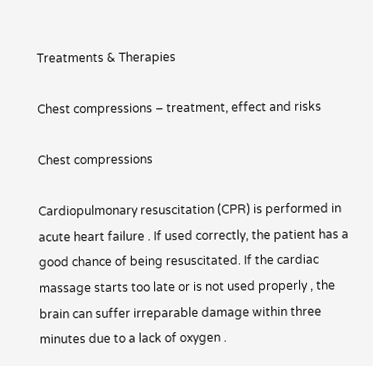Treatments & Therapies

Chest compressions – treatment, effect and risks

Chest compressions

Cardiopulmonary resuscitation (CPR) is performed in acute heart failure . If used correctly, the patient has a good chance of being resuscitated. If the cardiac massage starts too late or is not used properly , the brain can suffer irreparable damage within three minutes due to a lack of oxygen .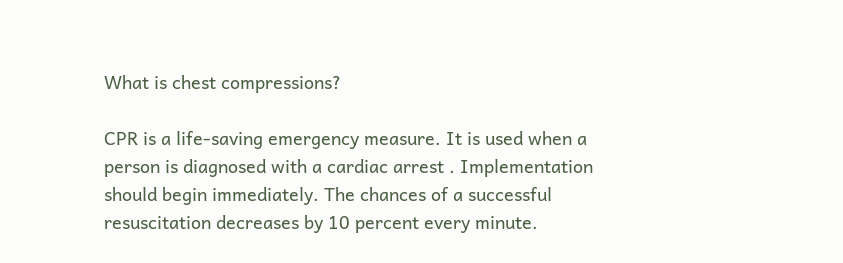What is chest compressions?

CPR is a life-saving emergency measure. It is used when a person is diagnosed with a cardiac arrest . Implementation should begin immediately. The chances of a successful resuscitation decreases by 10 percent every minute.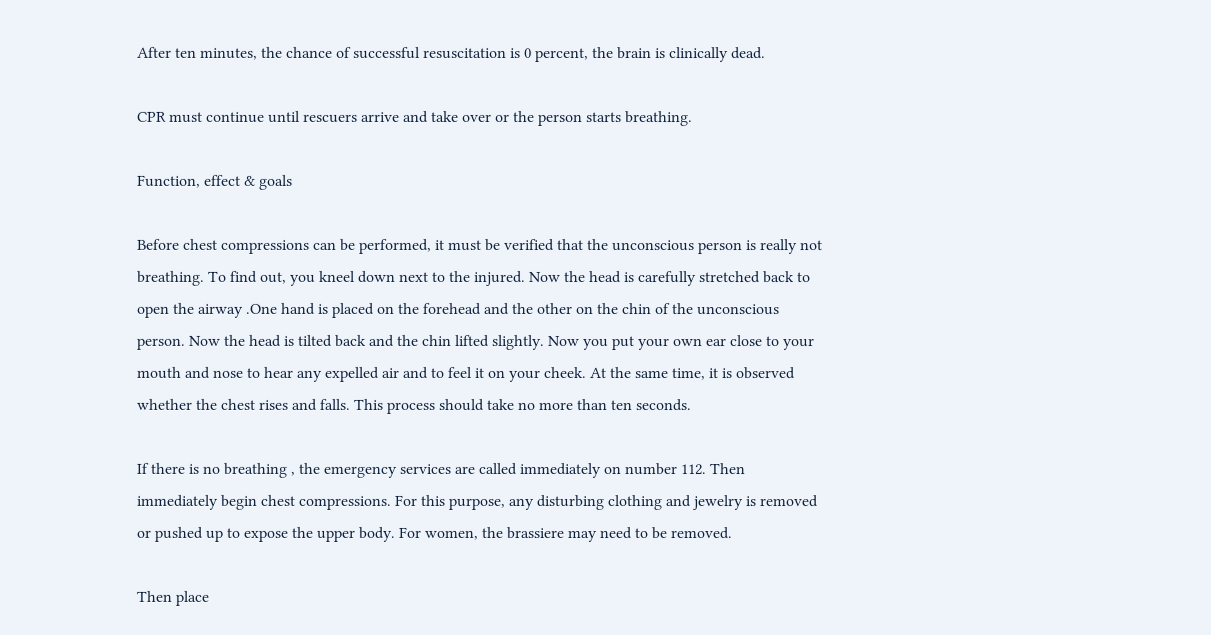After ten minutes, the chance of successful resuscitation is 0 percent, the brain is clinically dead.

CPR must continue until rescuers arrive and take over or the person starts breathing.

Function, effect & goals

Before chest compressions can be performed, it must be verified that the unconscious person is really not breathing. To find out, you kneel down next to the injured. Now the head is carefully stretched back to open the airway .One hand is placed on the forehead and the other on the chin of the unconscious person. Now the head is tilted back and the chin lifted slightly. Now you put your own ear close to your mouth and nose to hear any expelled air and to feel it on your cheek. At the same time, it is observed whether the chest rises and falls. This process should take no more than ten seconds.

If there is no breathing , the emergency services are called immediately on number 112. Then immediately begin chest compressions. For this purpose, any disturbing clothing and jewelry is removed or pushed up to expose the upper body. For women, the brassiere may need to be removed.

Then place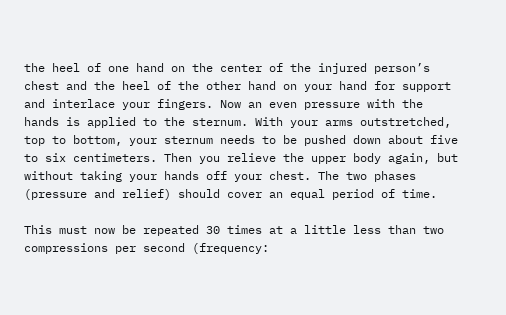the heel of one hand on the center of the injured person’s chest and the heel of the other hand on your hand for support and interlace your fingers. Now an even pressure with the hands is applied to the sternum. With your arms outstretched, top to bottom, your sternum needs to be pushed down about five to six centimeters. Then you relieve the upper body again, but without taking your hands off your chest. The two phases (pressure and relief) should cover an equal period of time.

This must now be repeated 30 times at a little less than two compressions per second (frequency: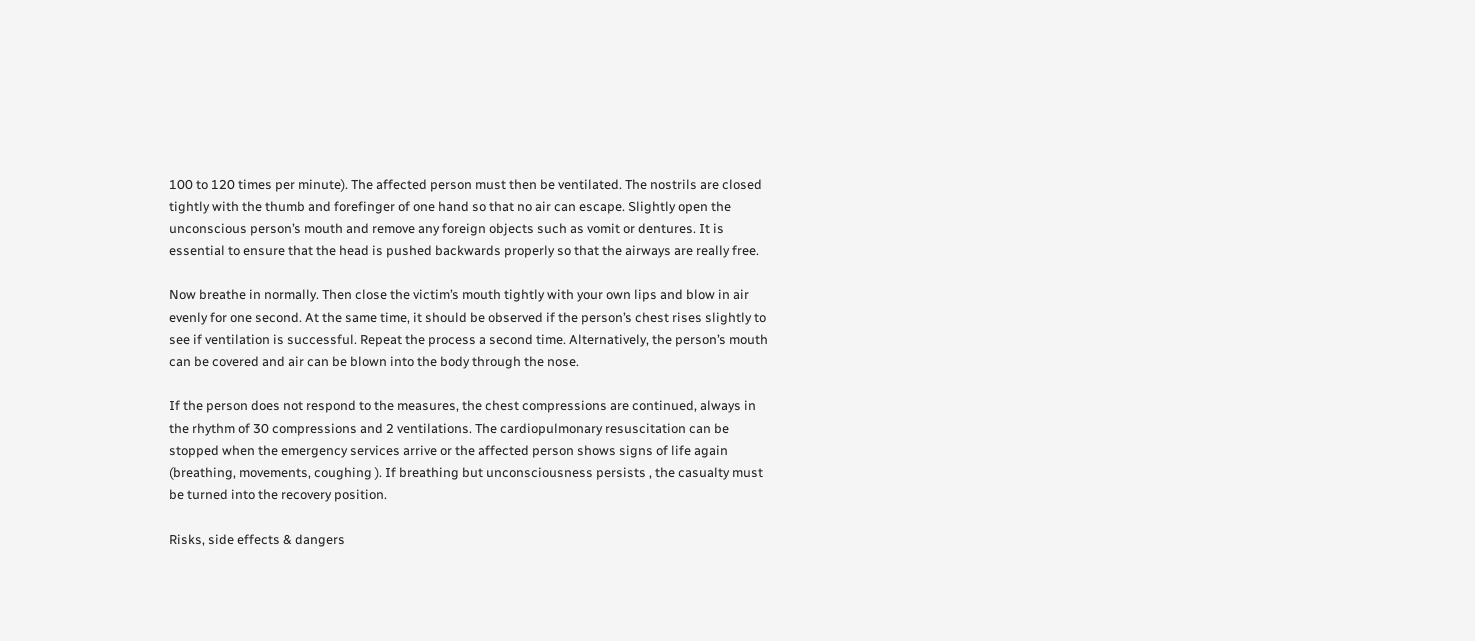100 to 120 times per minute). The affected person must then be ventilated. The nostrils are closed tightly with the thumb and forefinger of one hand so that no air can escape. Slightly open the unconscious person’s mouth and remove any foreign objects such as vomit or dentures. It is essential to ensure that the head is pushed backwards properly so that the airways are really free.

Now breathe in normally. Then close the victim’s mouth tightly with your own lips and blow in air evenly for one second. At the same time, it should be observed if the person’s chest rises slightly to see if ventilation is successful. Repeat the process a second time. Alternatively, the person’s mouth can be covered and air can be blown into the body through the nose.

If the person does not respond to the measures, the chest compressions are continued, always in the rhythm of 30 compressions and 2 ventilations. The cardiopulmonary resuscitation can be stopped when the emergency services arrive or the affected person shows signs of life again (breathing, movements, coughing ). If breathing but unconsciousness persists , the casualty must be turned into the recovery position.

Risks, side effects & dangers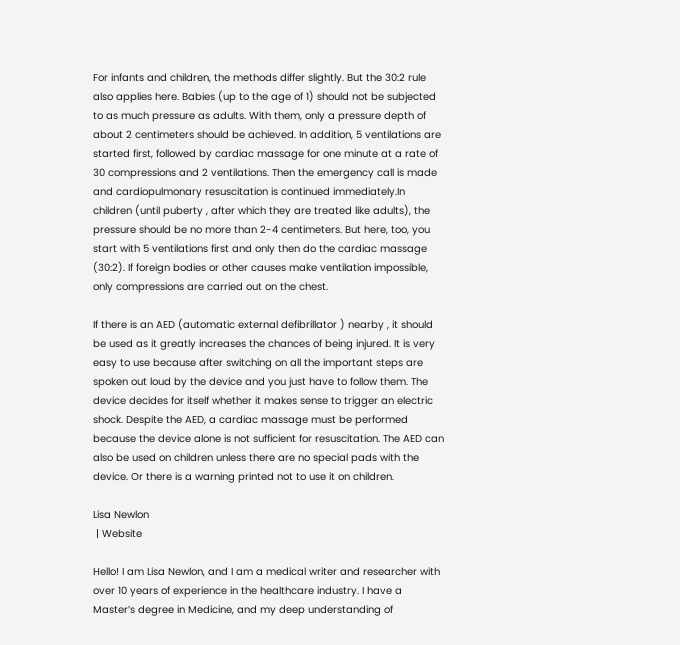For infants and children, the methods differ slightly. But the 30:2 rule also applies here. Babies (up to the age of 1) should not be subjected to as much pressure as adults. With them, only a pressure depth of about 2 centimeters should be achieved. In addition, 5 ventilations are started first, followed by cardiac massage for one minute at a rate of 30 compressions and 2 ventilations. Then the emergency call is made and cardiopulmonary resuscitation is continued immediately.In children (until puberty , after which they are treated like adults), the pressure should be no more than 2-4 centimeters. But here, too, you start with 5 ventilations first and only then do the cardiac massage (30:2). If foreign bodies or other causes make ventilation impossible, only compressions are carried out on the chest.

If there is an AED (automatic external defibrillator ) nearby , it should be used as it greatly increases the chances of being injured. It is very easy to use because after switching on all the important steps are spoken out loud by the device and you just have to follow them. The device decides for itself whether it makes sense to trigger an electric shock. Despite the AED, a cardiac massage must be performed because the device alone is not sufficient for resuscitation. The AED can also be used on children unless there are no special pads with the device. Or there is a warning printed not to use it on children.

Lisa Newlon
 | Website

Hello! I am Lisa Newlon, and I am a medical writer and researcher with over 10 years of experience in the healthcare industry. I have a Master’s degree in Medicine, and my deep understanding of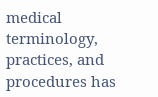medical terminology, practices, and procedures has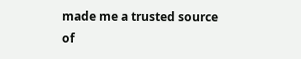made me a trusted source of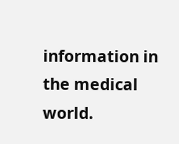information in the medical world.